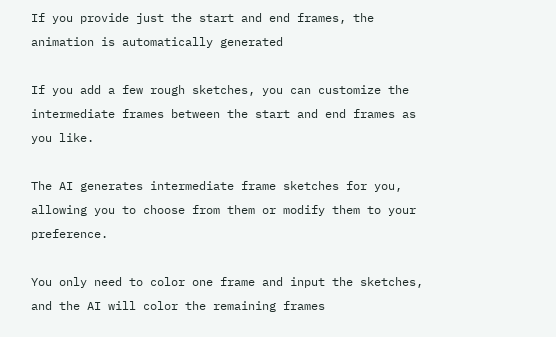If you provide just the start and end frames, the animation is automatically generated

If you add a few rough sketches, you can customize the intermediate frames between the start and end frames as you like.

The AI generates intermediate frame sketches for you, allowing you to choose from them or modify them to your preference.

You only need to color one frame and input the sketches, and the AI will color the remaining frames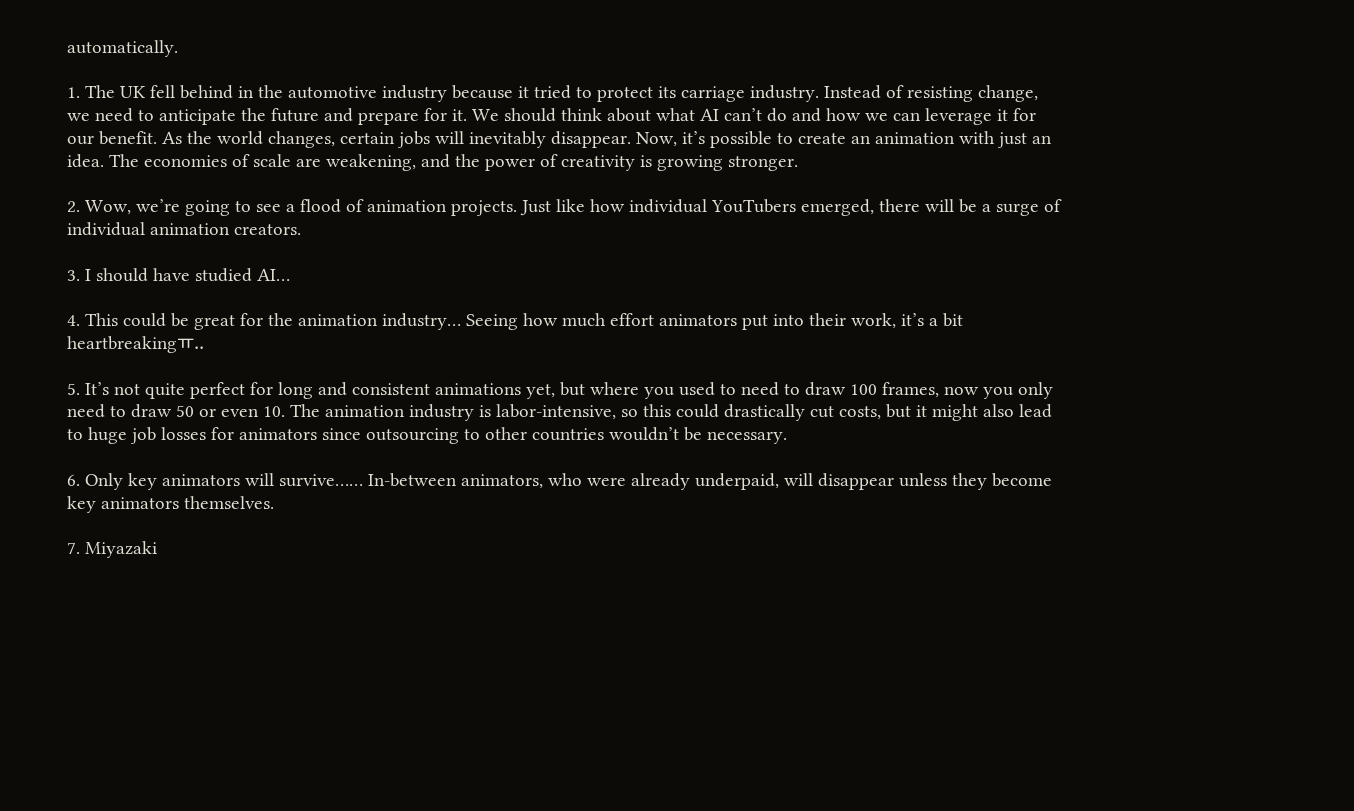automatically.

1. The UK fell behind in the automotive industry because it tried to protect its carriage industry. Instead of resisting change, we need to anticipate the future and prepare for it. We should think about what AI can’t do and how we can leverage it for our benefit. As the world changes, certain jobs will inevitably disappear. Now, it’s possible to create an animation with just an idea. The economies of scale are weakening, and the power of creativity is growing stronger.

2. Wow, we’re going to see a flood of animation projects. Just like how individual YouTubers emerged, there will be a surge of individual animation creators.

3. I should have studied AI…

4. This could be great for the animation industry… Seeing how much effort animators put into their work, it’s a bit heartbreakingㅠ..

5. It’s not quite perfect for long and consistent animations yet, but where you used to need to draw 100 frames, now you only need to draw 50 or even 10. The animation industry is labor-intensive, so this could drastically cut costs, but it might also lead to huge job losses for animators since outsourcing to other countries wouldn’t be necessary.

6. Only key animators will survive…… In-between animators, who were already underpaid, will disappear unless they become key animators themselves.

7. Miyazaki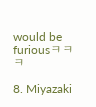would be furiousㅋㅋㅋ

8. Miyazaki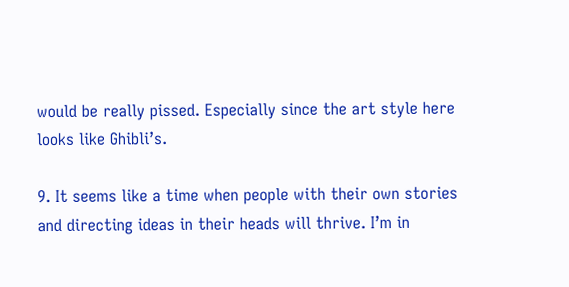would be really pissed. Especially since the art style here looks like Ghibli’s.

9. It seems like a time when people with their own stories and directing ideas in their heads will thrive. I’m in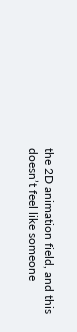the 2D animation field, and this doesn’t feel like someone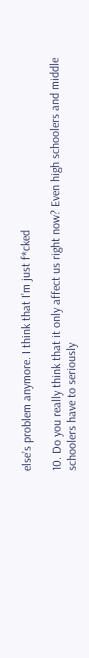else’s problem anymore. I think that I’m just f*cked

10. Do you really think that it only affect us right now? Even high schoolers and middle schoolers have to seriously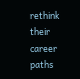rethink their career paths